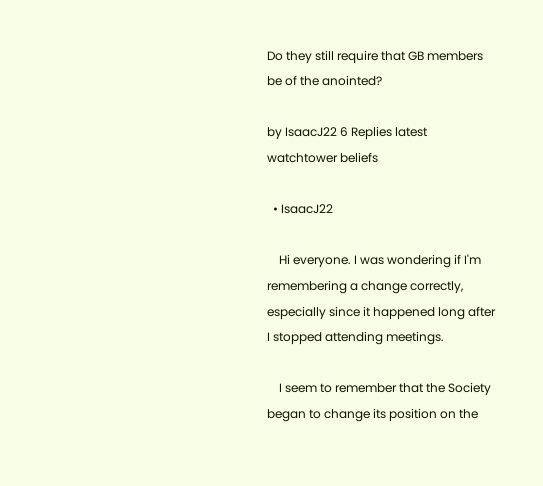Do they still require that GB members be of the anointed?

by IsaacJ22 6 Replies latest watchtower beliefs

  • IsaacJ22

    Hi everyone. I was wondering if I'm remembering a change correctly, especially since it happened long after I stopped attending meetings.

    I seem to remember that the Society began to change its position on the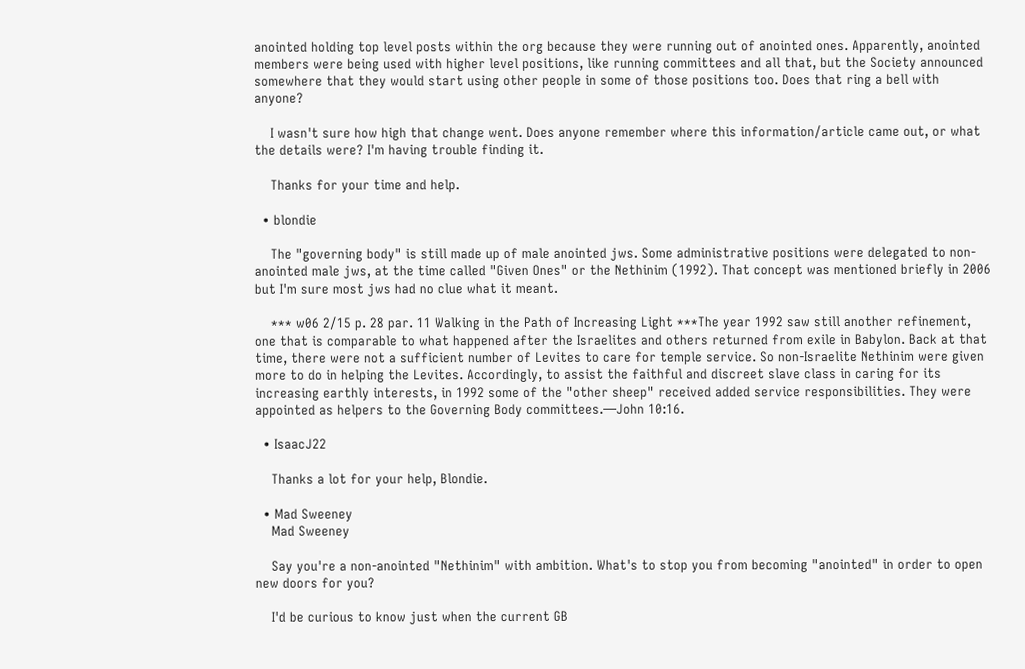anointed holding top level posts within the org because they were running out of anointed ones. Apparently, anointed members were being used with higher level positions, like running committees and all that, but the Society announced somewhere that they would start using other people in some of those positions too. Does that ring a bell with anyone?

    I wasn't sure how high that change went. Does anyone remember where this information/article came out, or what the details were? I'm having trouble finding it.

    Thanks for your time and help.

  • blondie

    The "governing body" is still made up of male anointed jws. Some administrative positions were delegated to non-anointed male jws, at the time called "Given Ones" or the Nethinim (1992). That concept was mentioned briefly in 2006 but I'm sure most jws had no clue what it meant.

    *** w06 2/15 p. 28 par. 11 Walking in the Path of Increasing Light ***The year 1992 saw still another refinement, one that is comparable to what happened after the Israelites and others returned from exile in Babylon. Back at that time, there were not a sufficient number of Levites to care for temple service. So non-Israelite Nethinim were given more to do in helping the Levites. Accordingly, to assist the faithful and discreet slave class in caring for its increasing earthly interests, in 1992 some of the "other sheep" received added service responsibilities. They were appointed as helpers to the Governing Body committees.—John 10:16.

  • IsaacJ22

    Thanks a lot for your help, Blondie.

  • Mad Sweeney
    Mad Sweeney

    Say you're a non-anointed "Nethinim" with ambition. What's to stop you from becoming "anointed" in order to open new doors for you?

    I'd be curious to know just when the current GB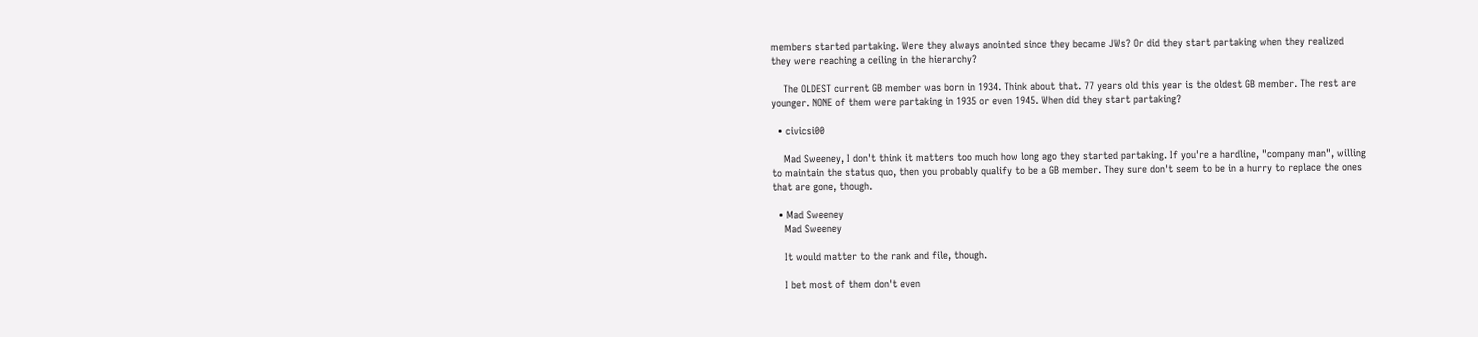members started partaking. Were they always anointed since they became JWs? Or did they start partaking when they realized they were reaching a ceiling in the hierarchy?

    The OLDEST current GB member was born in 1934. Think about that. 77 years old this year is the oldest GB member. The rest are younger. NONE of them were partaking in 1935 or even 1945. When did they start partaking?

  • civicsi00

    Mad Sweeney, I don't think it matters too much how long ago they started partaking. If you're a hardline, "company man", willing to maintain the status quo, then you probably qualify to be a GB member. They sure don't seem to be in a hurry to replace the ones that are gone, though.

  • Mad Sweeney
    Mad Sweeney

    It would matter to the rank and file, though.

    I bet most of them don't even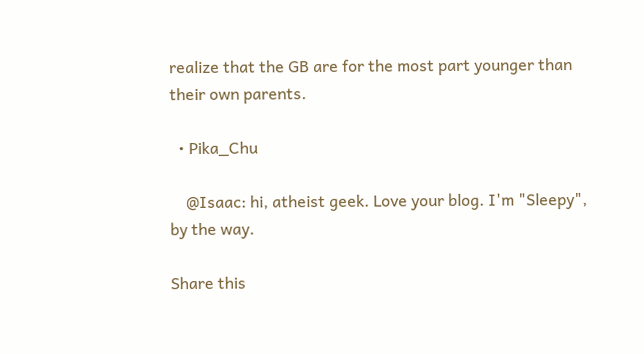realize that the GB are for the most part younger than their own parents.

  • Pika_Chu

    @Isaac: hi, atheist geek. Love your blog. I'm "Sleepy", by the way.

Share this